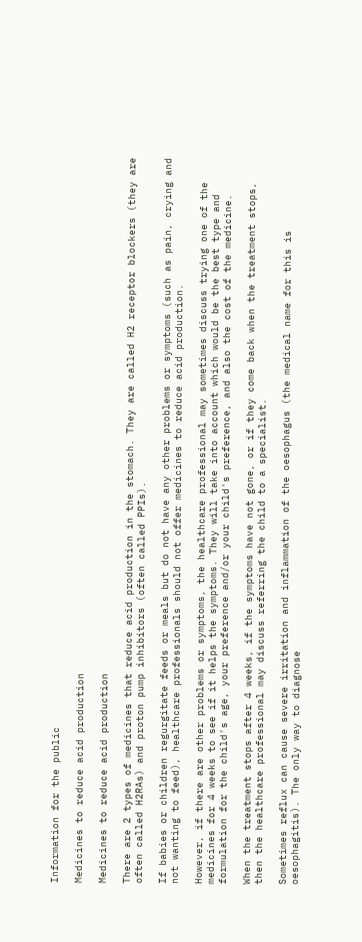Information for the public

Medicines to reduce acid production

Medicines to reduce acid production

There are 2 types of medicines that reduce acid production in the stomach. They are called H2 receptor blockers (they are often called H2RAs) and proton pump inhibitors (often called PPIs).

If babies or children regurgitate feeds or meals but do not have any other problems or symptoms (such as pain, crying and not wanting to feed), healthcare professionals should not offer medicines to reduce acid production.

However, if there are other problems or symptoms, the healthcare professional may sometimes discuss trying one of the medicines for 4 weeks to see if it helps the symptoms. They will take into account which would be the best type and formulation for the child's age, your preference and/or your child's preference, and also the cost of the medicine.

When the treatment stops after 4 weeks, if the symptoms have not gone, or if they come back when the treatment stops, then the healthcare professional may discuss referring the child to a specialist.

Sometimes reflux can cause severe irritation and inflammation of the oesophagus (the medical name for this is oesophagitis). The only way to diagnose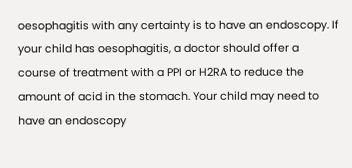oesophagitis with any certainty is to have an endoscopy. If your child has oesophagitis, a doctor should offer a course of treatment with a PPI or H2RA to reduce the amount of acid in the stomach. Your child may need to have an endoscopy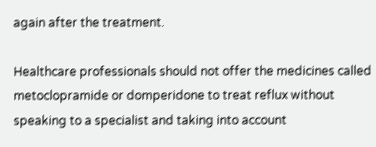again after the treatment.

Healthcare professionals should not offer the medicines called metoclopramide or domperidone to treat reflux without speaking to a specialist and taking into account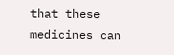that these medicines can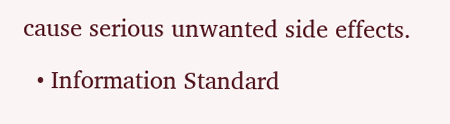cause serious unwanted side effects.

  • Information Standard